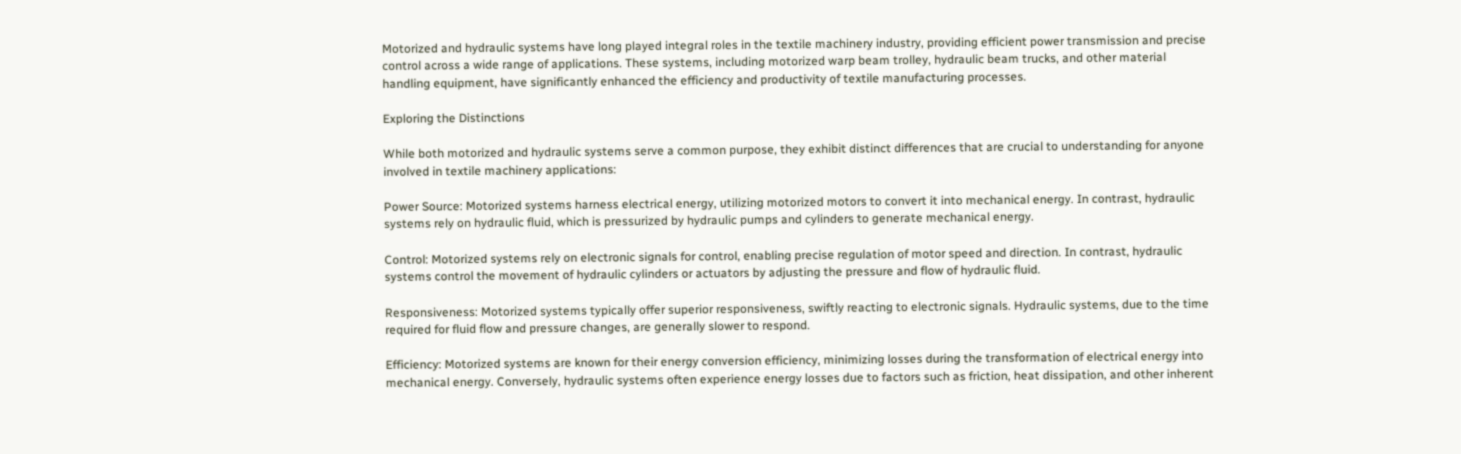Motorized and hydraulic systems have long played integral roles in the textile machinery industry, providing efficient power transmission and precise control across a wide range of applications. These systems, including motorized warp beam trolley, hydraulic beam trucks, and other material handling equipment, have significantly enhanced the efficiency and productivity of textile manufacturing processes.

Exploring the Distinctions

While both motorized and hydraulic systems serve a common purpose, they exhibit distinct differences that are crucial to understanding for anyone involved in textile machinery applications:

Power Source: Motorized systems harness electrical energy, utilizing motorized motors to convert it into mechanical energy. In contrast, hydraulic systems rely on hydraulic fluid, which is pressurized by hydraulic pumps and cylinders to generate mechanical energy.

Control: Motorized systems rely on electronic signals for control, enabling precise regulation of motor speed and direction. In contrast, hydraulic systems control the movement of hydraulic cylinders or actuators by adjusting the pressure and flow of hydraulic fluid.

Responsiveness: Motorized systems typically offer superior responsiveness, swiftly reacting to electronic signals. Hydraulic systems, due to the time required for fluid flow and pressure changes, are generally slower to respond.

Efficiency: Motorized systems are known for their energy conversion efficiency, minimizing losses during the transformation of electrical energy into mechanical energy. Conversely, hydraulic systems often experience energy losses due to factors such as friction, heat dissipation, and other inherent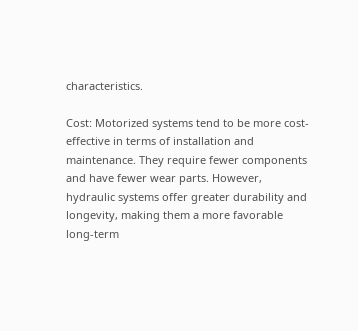characteristics.

Cost: Motorized systems tend to be more cost-effective in terms of installation and maintenance. They require fewer components and have fewer wear parts. However, hydraulic systems offer greater durability and longevity, making them a more favorable long-term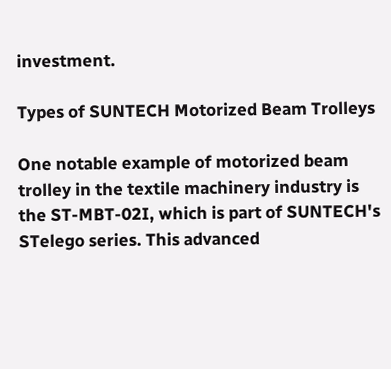investment.

Types of SUNTECH Motorized Beam Trolleys

One notable example of motorized beam trolley in the textile machinery industry is the ST-MBT-02I, which is part of SUNTECH's STelego series. This advanced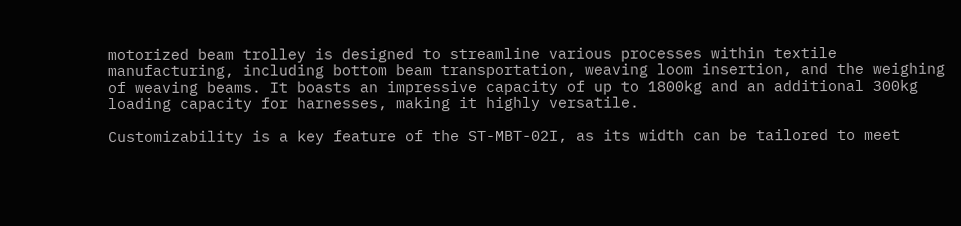motorized beam trolley is designed to streamline various processes within textile manufacturing, including bottom beam transportation, weaving loom insertion, and the weighing of weaving beams. It boasts an impressive capacity of up to 1800kg and an additional 300kg loading capacity for harnesses, making it highly versatile.

Customizability is a key feature of the ST-MBT-02I, as its width can be tailored to meet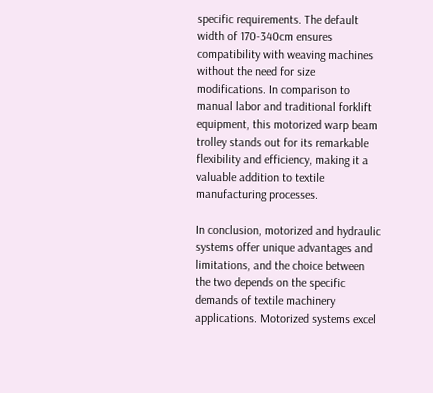specific requirements. The default width of 170-340cm ensures compatibility with weaving machines without the need for size modifications. In comparison to manual labor and traditional forklift equipment, this motorized warp beam trolley stands out for its remarkable flexibility and efficiency, making it a valuable addition to textile manufacturing processes.

In conclusion, motorized and hydraulic systems offer unique advantages and limitations, and the choice between the two depends on the specific demands of textile machinery applications. Motorized systems excel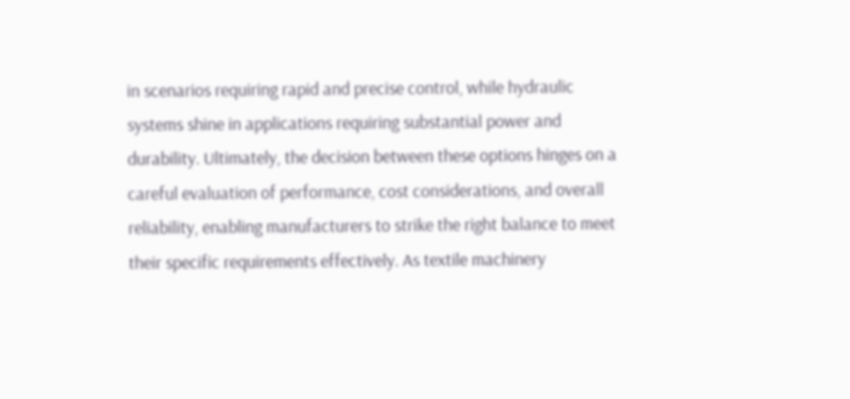in scenarios requiring rapid and precise control, while hydraulic systems shine in applications requiring substantial power and durability. Ultimately, the decision between these options hinges on a careful evaluation of performance, cost considerations, and overall reliability, enabling manufacturers to strike the right balance to meet their specific requirements effectively. As textile machinery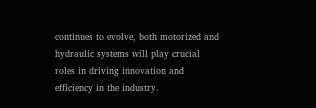continues to evolve, both motorized and hydraulic systems will play crucial roles in driving innovation and efficiency in the industry.